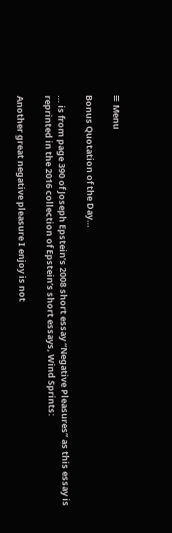≡ Menu

Bonus Quotation of the Day…

… is from page 390 of Joseph Epstein’s 2008 short essay “Negative Pleasures” as this essay is reprinted in the 2016 collection of Epstein’s short essays, Wind Sprints:

Another great negative pleasure I enjoy is not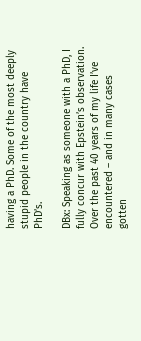having a PhD. Some of the most deeply stupid people in the country have PhD’s.

DBx: Speaking as someone with a PhD, I fully concur with Epstein’s observation. Over the past 40 years of my life I’ve encountered – and in many cases gotten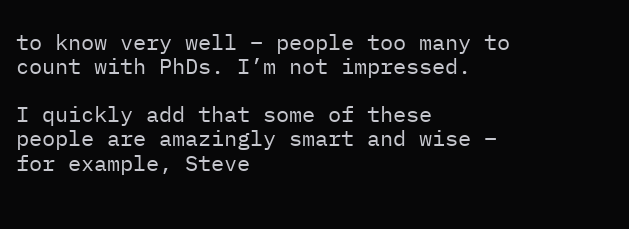to know very well – people too many to count with PhDs. I’m not impressed.

I quickly add that some of these people are amazingly smart and wise – for example, Steve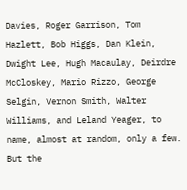Davies, Roger Garrison, Tom Hazlett, Bob Higgs, Dan Klein, Dwight Lee, Hugh Macaulay, Deirdre McCloskey, Mario Rizzo, George Selgin, Vernon Smith, Walter Williams, and Leland Yeager, to name, almost at random, only a few. But the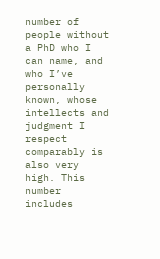number of people without a PhD who I can name, and who I’ve personally known, whose intellects and judgment I respect comparably is also very high. This number includes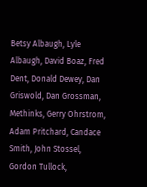Betsy Albaugh, Lyle Albaugh, David Boaz, Fred Dent, Donald Dewey, Dan Griswold, Dan Grossman, Methinks, Gerry Ohrstrom, Adam Pritchard, Candace Smith, John Stossel, Gordon Tullock,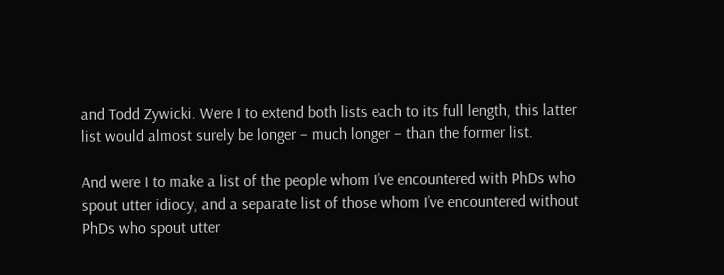and Todd Zywicki. Were I to extend both lists each to its full length, this latter list would almost surely be longer – much longer – than the former list.

And were I to make a list of the people whom I’ve encountered with PhDs who spout utter idiocy, and a separate list of those whom I’ve encountered without PhDs who spout utter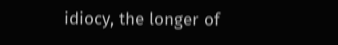idiocy, the longer of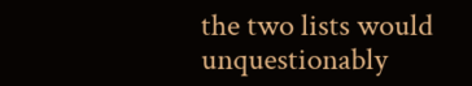the two lists would unquestionably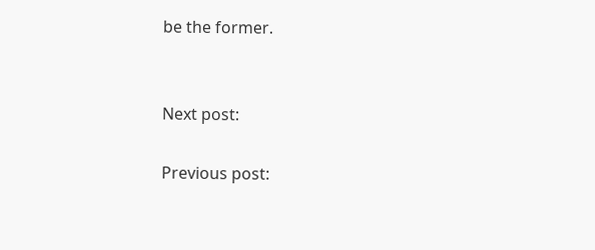be the former.


Next post:

Previous post: